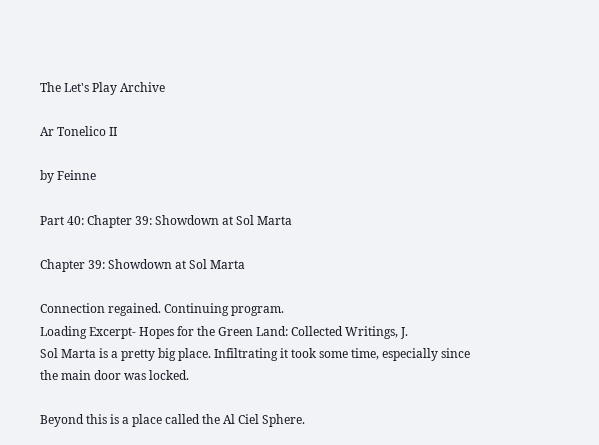The Let's Play Archive

Ar Tonelico II

by Feinne

Part 40: Chapter 39: Showdown at Sol Marta

Chapter 39: Showdown at Sol Marta

Connection regained. Continuing program.
Loading Excerpt- Hopes for the Green Land: Collected Writings, J.
Sol Marta is a pretty big place. Infiltrating it took some time, especially since the main door was locked.

Beyond this is a place called the Al Ciel Sphere.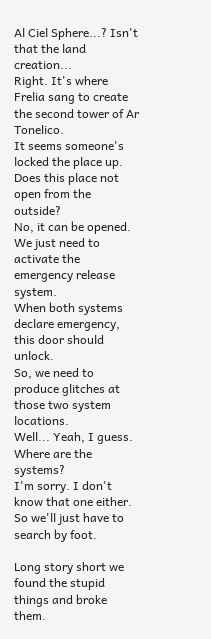Al Ciel Sphere...? Isn't that the land creation...
Right. It's where Frelia sang to create the second tower of Ar Tonelico.
It seems someone's locked the place up.
Does this place not open from the outside?
No, it can be opened. We just need to activate the emergency release system.
When both systems declare emergency, this door should unlock.
So, we need to produce glitches at those two system locations.
Well... Yeah, I guess.
Where are the systems?
I'm sorry. I don't know that one either.
So we'll just have to search by foot.

Long story short we found the stupid things and broke them.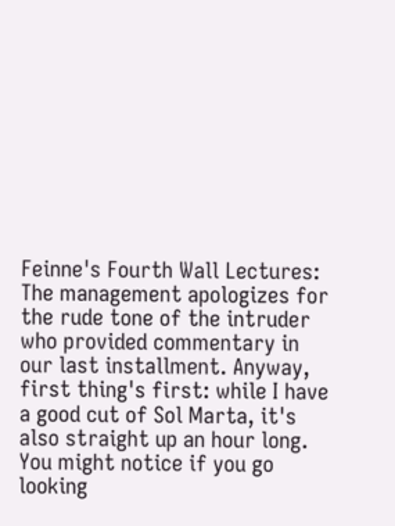Feinne's Fourth Wall Lectures:
The management apologizes for the rude tone of the intruder who provided commentary in our last installment. Anyway, first thing's first: while I have a good cut of Sol Marta, it's also straight up an hour long. You might notice if you go looking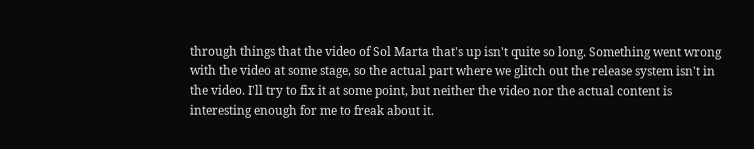through things that the video of Sol Marta that's up isn't quite so long. Something went wrong with the video at some stage, so the actual part where we glitch out the release system isn't in the video. I'll try to fix it at some point, but neither the video nor the actual content is interesting enough for me to freak about it.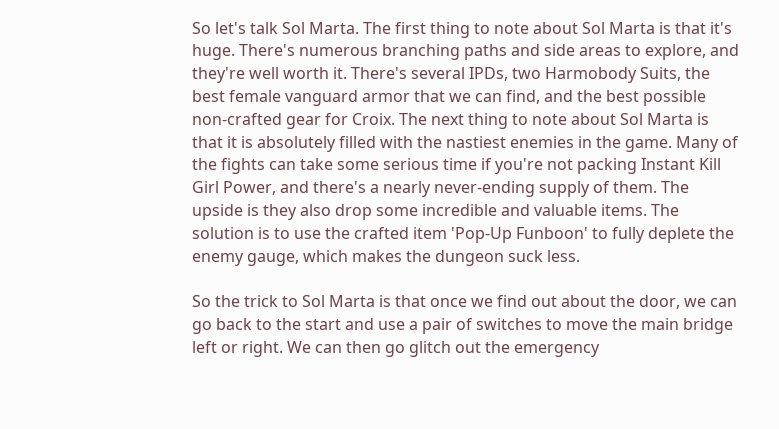So let's talk Sol Marta. The first thing to note about Sol Marta is that it's huge. There's numerous branching paths and side areas to explore, and they're well worth it. There's several IPDs, two Harmobody Suits, the best female vanguard armor that we can find, and the best possible non-crafted gear for Croix. The next thing to note about Sol Marta is that it is absolutely filled with the nastiest enemies in the game. Many of the fights can take some serious time if you're not packing Instant Kill Girl Power, and there's a nearly never-ending supply of them. The upside is they also drop some incredible and valuable items. The solution is to use the crafted item 'Pop-Up Funboon' to fully deplete the enemy gauge, which makes the dungeon suck less.

So the trick to Sol Marta is that once we find out about the door, we can go back to the start and use a pair of switches to move the main bridge left or right. We can then go glitch out the emergency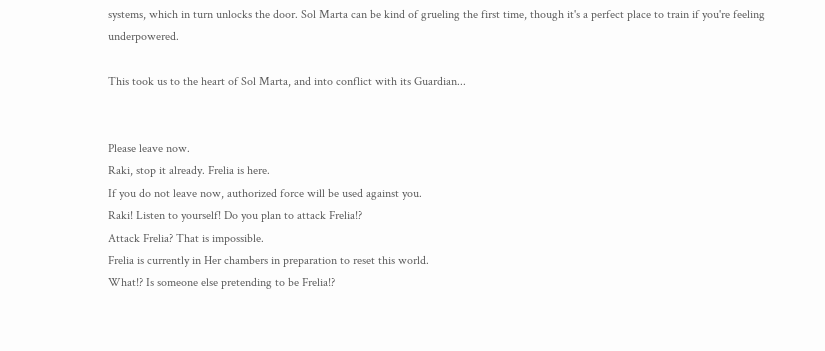systems, which in turn unlocks the door. Sol Marta can be kind of grueling the first time, though it's a perfect place to train if you're feeling underpowered.

This took us to the heart of Sol Marta, and into conflict with its Guardian...


Please leave now.
Raki, stop it already. Frelia is here.
If you do not leave now, authorized force will be used against you.
Raki! Listen to yourself! Do you plan to attack Frelia!?
Attack Frelia? That is impossible.
Frelia is currently in Her chambers in preparation to reset this world.
What!? Is someone else pretending to be Frelia!?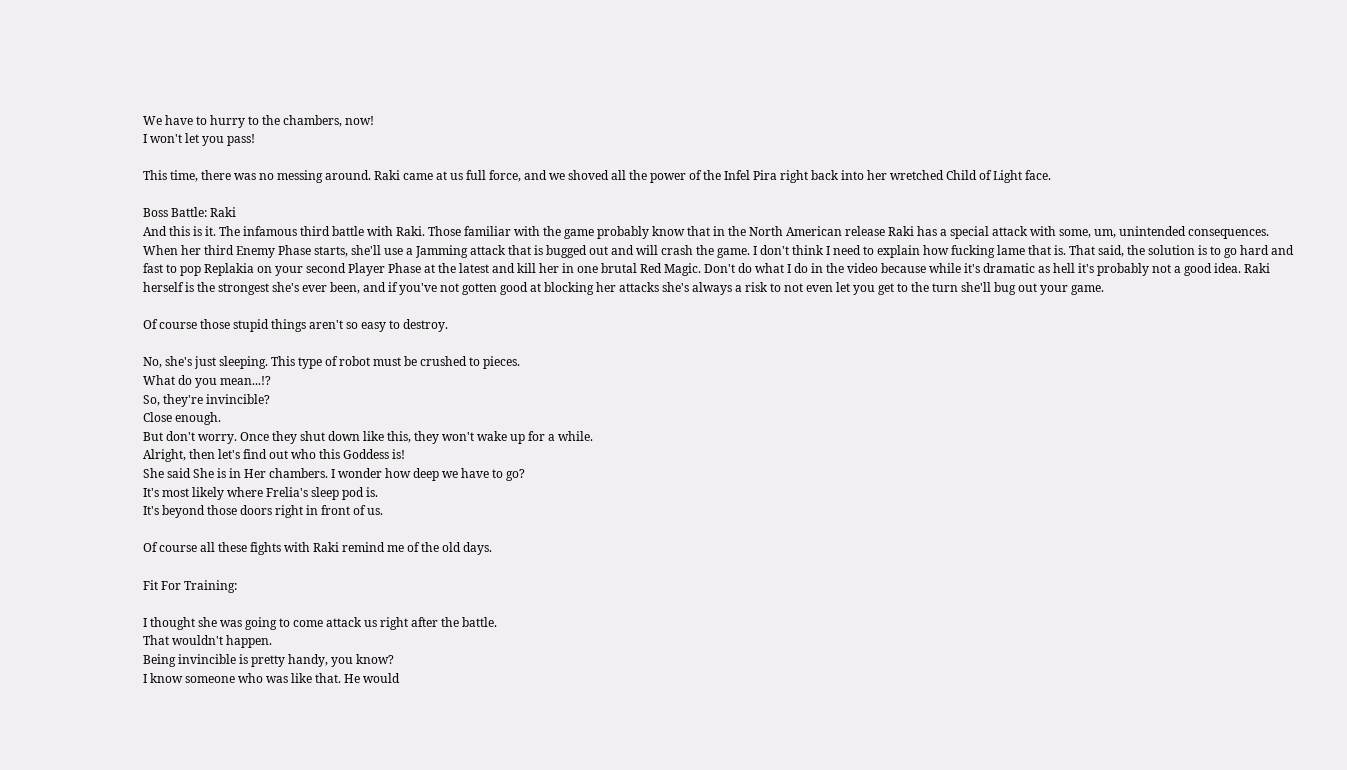We have to hurry to the chambers, now!
I won't let you pass!

This time, there was no messing around. Raki came at us full force, and we shoved all the power of the Infel Pira right back into her wretched Child of Light face.

Boss Battle: Raki
And this is it. The infamous third battle with Raki. Those familiar with the game probably know that in the North American release Raki has a special attack with some, um, unintended consequences. When her third Enemy Phase starts, she'll use a Jamming attack that is bugged out and will crash the game. I don't think I need to explain how fucking lame that is. That said, the solution is to go hard and fast to pop Replakia on your second Player Phase at the latest and kill her in one brutal Red Magic. Don't do what I do in the video because while it's dramatic as hell it's probably not a good idea. Raki herself is the strongest she's ever been, and if you've not gotten good at blocking her attacks she's always a risk to not even let you get to the turn she'll bug out your game.

Of course those stupid things aren't so easy to destroy.

No, she's just sleeping. This type of robot must be crushed to pieces.
What do you mean...!?
So, they're invincible?
Close enough.
But don't worry. Once they shut down like this, they won't wake up for a while.
Alright, then let's find out who this Goddess is!
She said She is in Her chambers. I wonder how deep we have to go?
It's most likely where Frelia's sleep pod is.
It's beyond those doors right in front of us.

Of course all these fights with Raki remind me of the old days.

Fit For Training:

I thought she was going to come attack us right after the battle.
That wouldn't happen.
Being invincible is pretty handy, you know?
I know someone who was like that. He would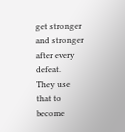get stronger and stronger after every defeat.
They use that to become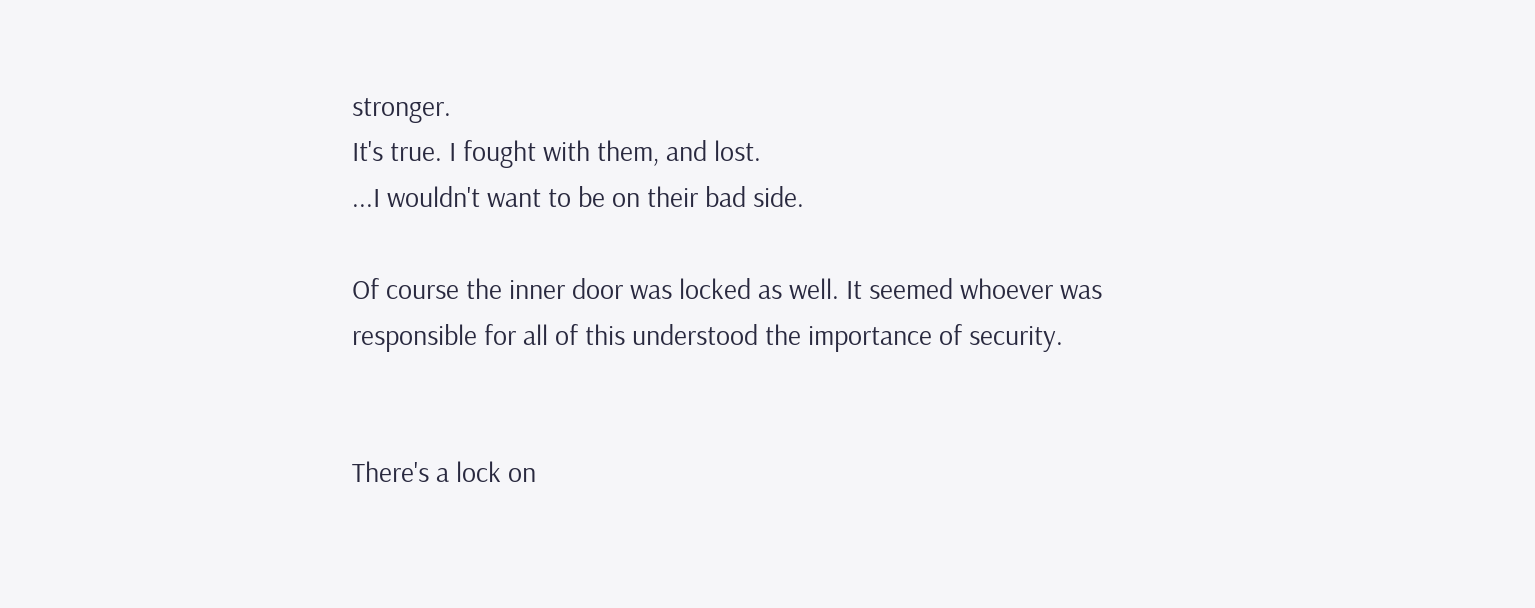stronger.
It's true. I fought with them, and lost.
...I wouldn't want to be on their bad side.

Of course the inner door was locked as well. It seemed whoever was responsible for all of this understood the importance of security.


There's a lock on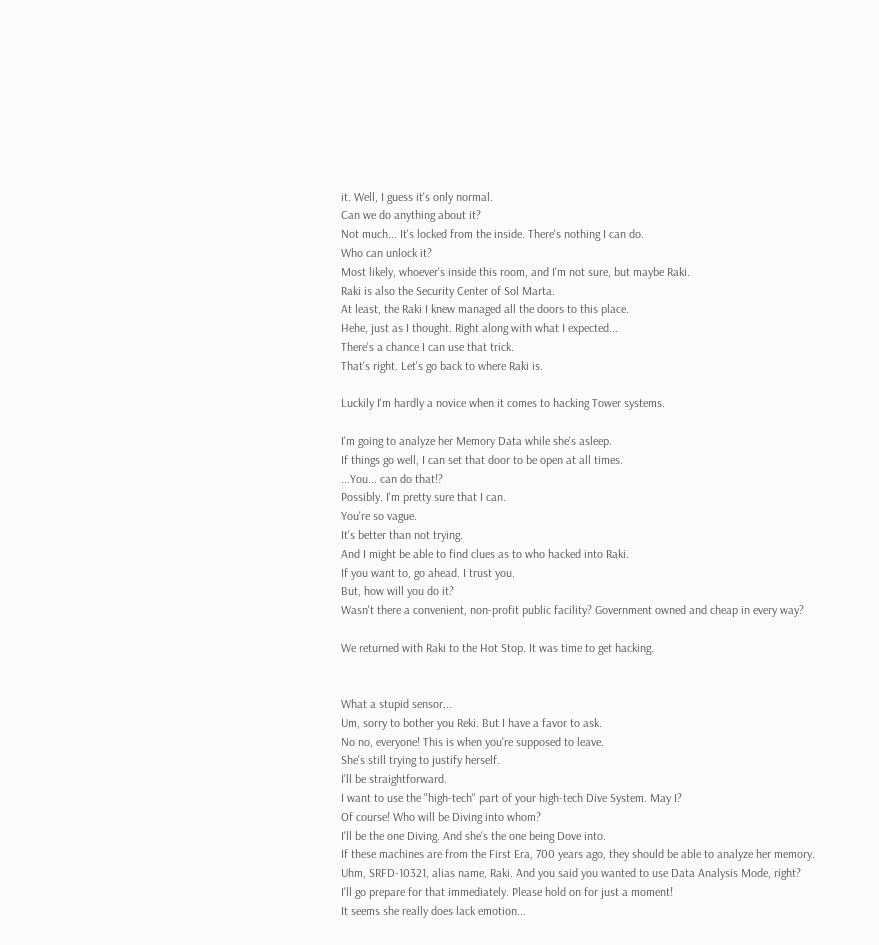it. Well, I guess it's only normal.
Can we do anything about it?
Not much... It's locked from the inside. There's nothing I can do.
Who can unlock it?
Most likely, whoever's inside this room, and I'm not sure, but maybe Raki.
Raki is also the Security Center of Sol Marta.
At least, the Raki I knew managed all the doors to this place.
Hehe, just as I thought. Right along with what I expected...
There's a chance I can use that trick.
That's right. Let's go back to where Raki is.

Luckily I'm hardly a novice when it comes to hacking Tower systems.

I'm going to analyze her Memory Data while she's asleep.
If things go well, I can set that door to be open at all times.
...You... can do that!?
Possibly. I'm pretty sure that I can.
You're so vague.
It's better than not trying.
And I might be able to find clues as to who hacked into Raki.
If you want to, go ahead. I trust you.
But, how will you do it?
Wasn't there a convenient, non-profit public facility? Government owned and cheap in every way?

We returned with Raki to the Hot Stop. It was time to get hacking.


What a stupid sensor...
Um, sorry to bother you Reki. But I have a favor to ask.
No no, everyone! This is when you're supposed to leave.
She's still trying to justify herself.
I'll be straightforward.
I want to use the "high-tech" part of your high-tech Dive System. May I?
Of course! Who will be Diving into whom?
I'll be the one Diving. And she's the one being Dove into.
If these machines are from the First Era, 700 years ago, they should be able to analyze her memory.
Uhm, SRFD-10321, alias name, Raki. And you said you wanted to use Data Analysis Mode, right?
I'll go prepare for that immediately. Please hold on for just a moment!
It seems she really does lack emotion...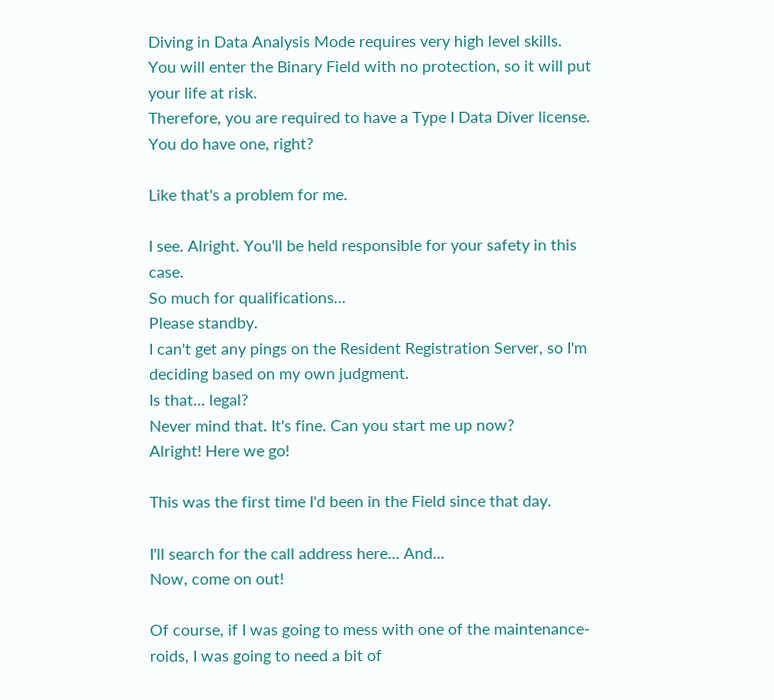Diving in Data Analysis Mode requires very high level skills.
You will enter the Binary Field with no protection, so it will put your life at risk.
Therefore, you are required to have a Type I Data Diver license. You do have one, right?

Like that's a problem for me.

I see. Alright. You'll be held responsible for your safety in this case.
So much for qualifications...
Please standby.
I can't get any pings on the Resident Registration Server, so I'm deciding based on my own judgment.
Is that... legal?
Never mind that. It's fine. Can you start me up now?
Alright! Here we go!

This was the first time I'd been in the Field since that day.

I'll search for the call address here... And...
Now, come on out!

Of course, if I was going to mess with one of the maintenance-roids, I was going to need a bit of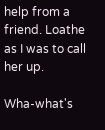help from a friend. Loathe as I was to call her up.

Wha-what's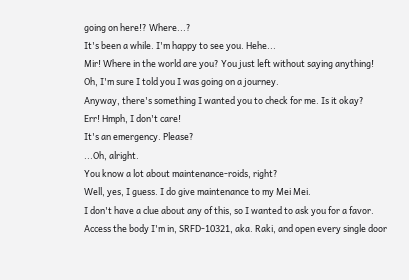going on here!? Where...?
It's been a while. I'm happy to see you. Hehe...
Mir! Where in the world are you? You just left without saying anything!
Oh, I'm sure I told you I was going on a journey.
Anyway, there's something I wanted you to check for me. Is it okay?
Err! Hmph, I don't care!
It's an emergency. Please?
...Oh, alright.
You know a lot about maintenance-roids, right?
Well, yes, I guess. I do give maintenance to my Mei Mei.
I don't have a clue about any of this, so I wanted to ask you for a favor.
Access the body I'm in, SRFD-10321, aka. Raki, and open every single door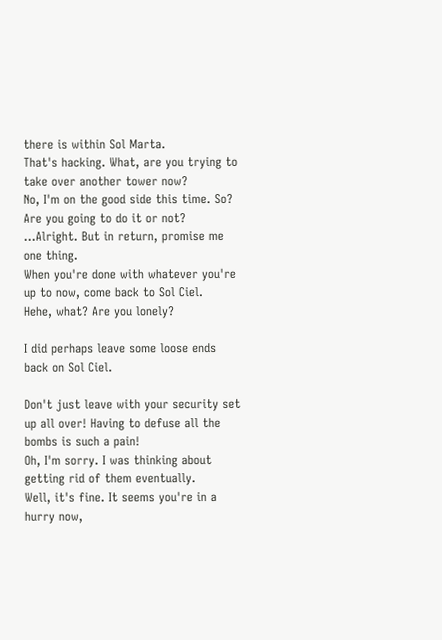there is within Sol Marta.
That's hacking. What, are you trying to take over another tower now?
No, I'm on the good side this time. So? Are you going to do it or not?
...Alright. But in return, promise me one thing.
When you're done with whatever you're up to now, come back to Sol Ciel.
Hehe, what? Are you lonely?

I did perhaps leave some loose ends back on Sol Ciel.

Don't just leave with your security set up all over! Having to defuse all the bombs is such a pain!
Oh, I'm sorry. I was thinking about getting rid of them eventually.
Well, it's fine. It seems you're in a hurry now,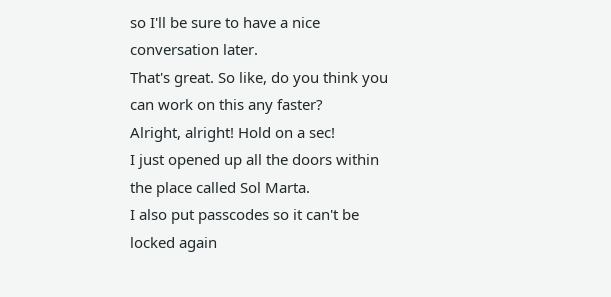so I'll be sure to have a nice conversation later.
That's great. So like, do you think you can work on this any faster?
Alright, alright! Hold on a sec!
I just opened up all the doors within the place called Sol Marta.
I also put passcodes so it can't be locked again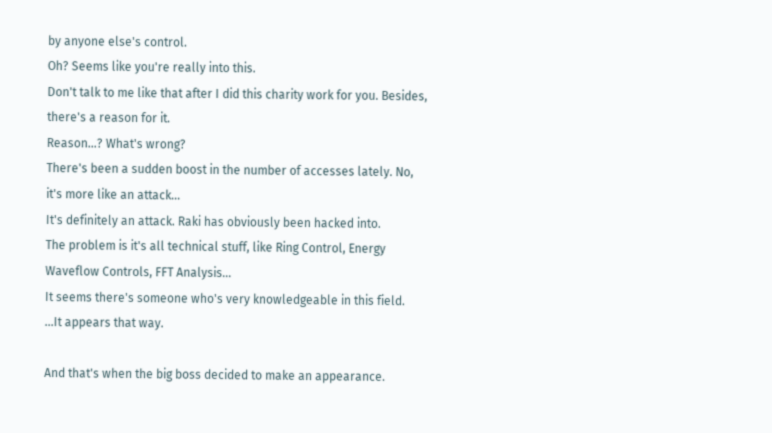by anyone else's control.
Oh? Seems like you're really into this.
Don't talk to me like that after I did this charity work for you. Besides, there's a reason for it.
Reason...? What's wrong?
There's been a sudden boost in the number of accesses lately. No, it's more like an attack...
It's definitely an attack. Raki has obviously been hacked into.
The problem is it's all technical stuff, like Ring Control, Energy Waveflow Controls, FFT Analysis...
It seems there's someone who's very knowledgeable in this field.
...It appears that way.

And that's when the big boss decided to make an appearance.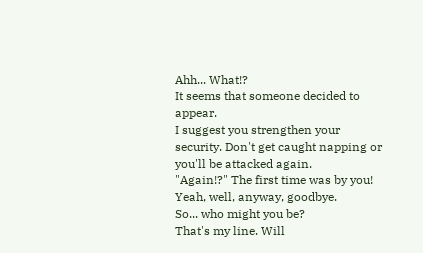Ahh... What!?
It seems that someone decided to appear.
I suggest you strengthen your security. Don't get caught napping or you'll be attacked again.
"Again!?" The first time was by you!
Yeah, well, anyway, goodbye.
So... who might you be?
That's my line. Will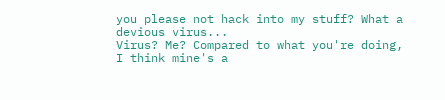you please not hack into my stuff? What a devious virus...
Virus? Me? Compared to what you're doing, I think mine's a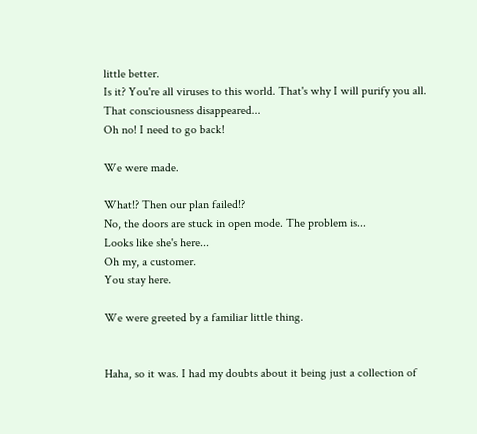little better.
Is it? You're all viruses to this world. That's why I will purify you all.
That consciousness disappeared...
Oh no! I need to go back!

We were made.

What!? Then our plan failed!?
No, the doors are stuck in open mode. The problem is...
Looks like she's here...
Oh my, a customer.
You stay here.

We were greeted by a familiar little thing.


Haha, so it was. I had my doubts about it being just a collection of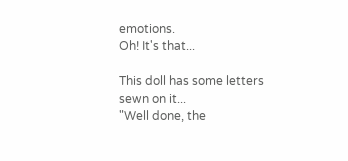emotions.
Oh! It's that...

This doll has some letters sewn on it...
"Well done, the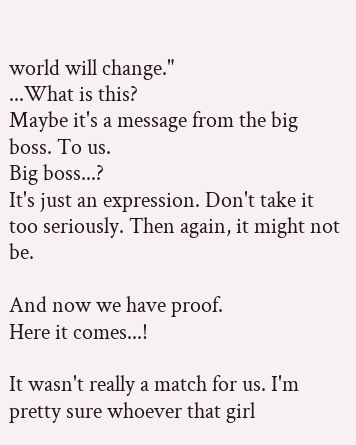world will change."
...What is this?
Maybe it's a message from the big boss. To us.
Big boss...?
It's just an expression. Don't take it too seriously. Then again, it might not be.

And now we have proof.
Here it comes...!

It wasn't really a match for us. I'm pretty sure whoever that girl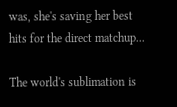was, she's saving her best hits for the direct matchup...

The world's sublimation is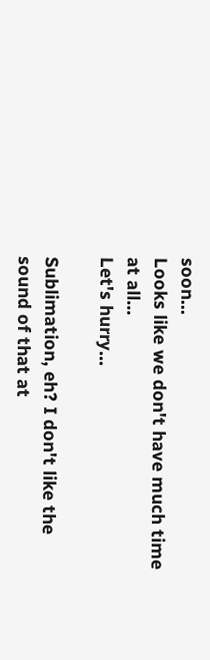soon...
Looks like we don't have much time at all...
Let's hurry...

Sublimation, eh? I don't like the sound of that at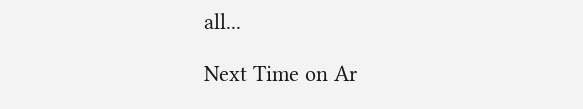all...

Next Time on Ar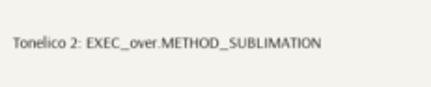Tonelico 2: EXEC_over.METHOD_SUBLIMATION